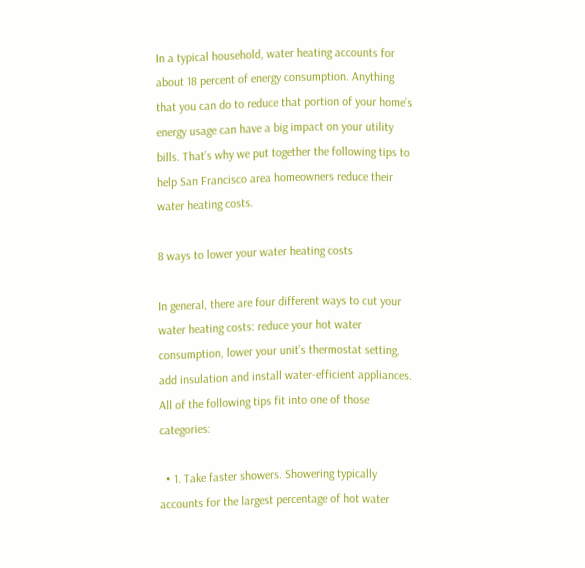In a typical household, water heating accounts for about 18 percent of energy consumption. Anything that you can do to reduce that portion of your home’s energy usage can have a big impact on your utility bills. That’s why we put together the following tips to help San Francisco area homeowners reduce their water heating costs.

8 ways to lower your water heating costs

In general, there are four different ways to cut your water heating costs: reduce your hot water consumption, lower your unit’s thermostat setting, add insulation and install water-efficient appliances. All of the following tips fit into one of those categories:

  • 1. Take faster showers. Showering typically accounts for the largest percentage of hot water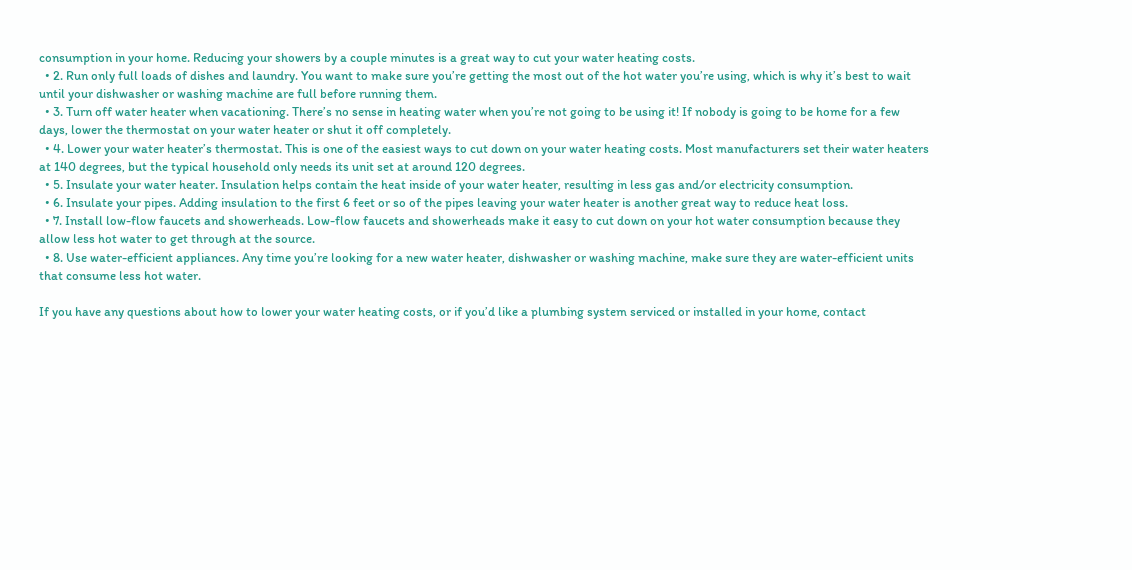consumption in your home. Reducing your showers by a couple minutes is a great way to cut your water heating costs.
  • 2. Run only full loads of dishes and laundry. You want to make sure you’re getting the most out of the hot water you’re using, which is why it’s best to wait until your dishwasher or washing machine are full before running them.
  • 3. Turn off water heater when vacationing. There’s no sense in heating water when you’re not going to be using it! If nobody is going to be home for a few days, lower the thermostat on your water heater or shut it off completely.
  • 4. Lower your water heater’s thermostat. This is one of the easiest ways to cut down on your water heating costs. Most manufacturers set their water heaters at 140 degrees, but the typical household only needs its unit set at around 120 degrees.
  • 5. Insulate your water heater. Insulation helps contain the heat inside of your water heater, resulting in less gas and/or electricity consumption.
  • 6. Insulate your pipes. Adding insulation to the first 6 feet or so of the pipes leaving your water heater is another great way to reduce heat loss.
  • 7. Install low-flow faucets and showerheads. Low-flow faucets and showerheads make it easy to cut down on your hot water consumption because they allow less hot water to get through at the source.
  • 8. Use water-efficient appliances. Any time you’re looking for a new water heater, dishwasher or washing machine, make sure they are water-efficient units that consume less hot water.

If you have any questions about how to lower your water heating costs, or if you’d like a plumbing system serviced or installed in your home, contact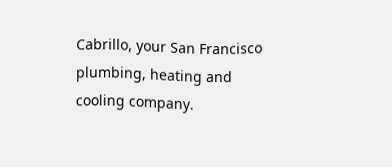Cabrillo, your San Francisco plumbing, heating and cooling company.